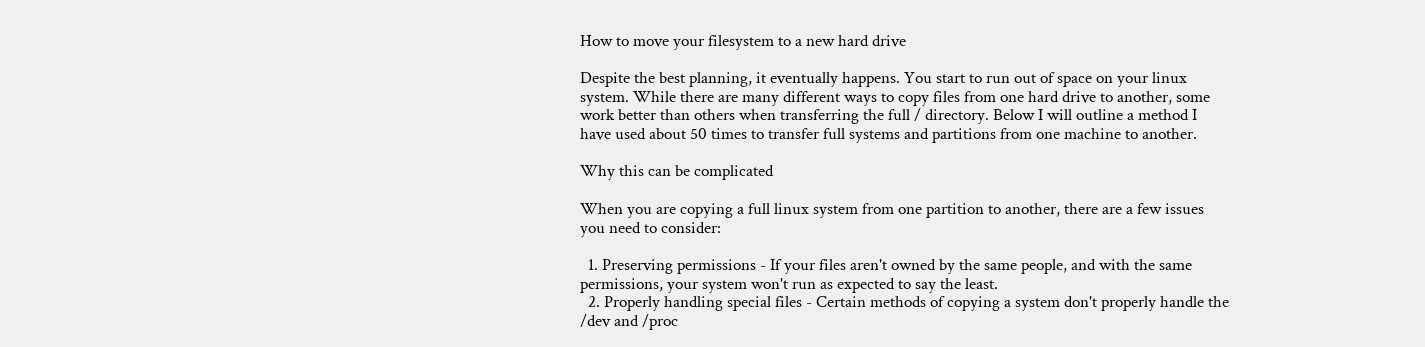How to move your filesystem to a new hard drive

Despite the best planning, it eventually happens. You start to run out of space on your linux system. While there are many different ways to copy files from one hard drive to another, some work better than others when transferring the full / directory. Below I will outline a method I have used about 50 times to transfer full systems and partitions from one machine to another.

Why this can be complicated

When you are copying a full linux system from one partition to another, there are a few issues you need to consider:

  1. Preserving permissions - If your files aren't owned by the same people, and with the same permissions, your system won't run as expected to say the least.
  2. Properly handling special files - Certain methods of copying a system don't properly handle the /dev and /proc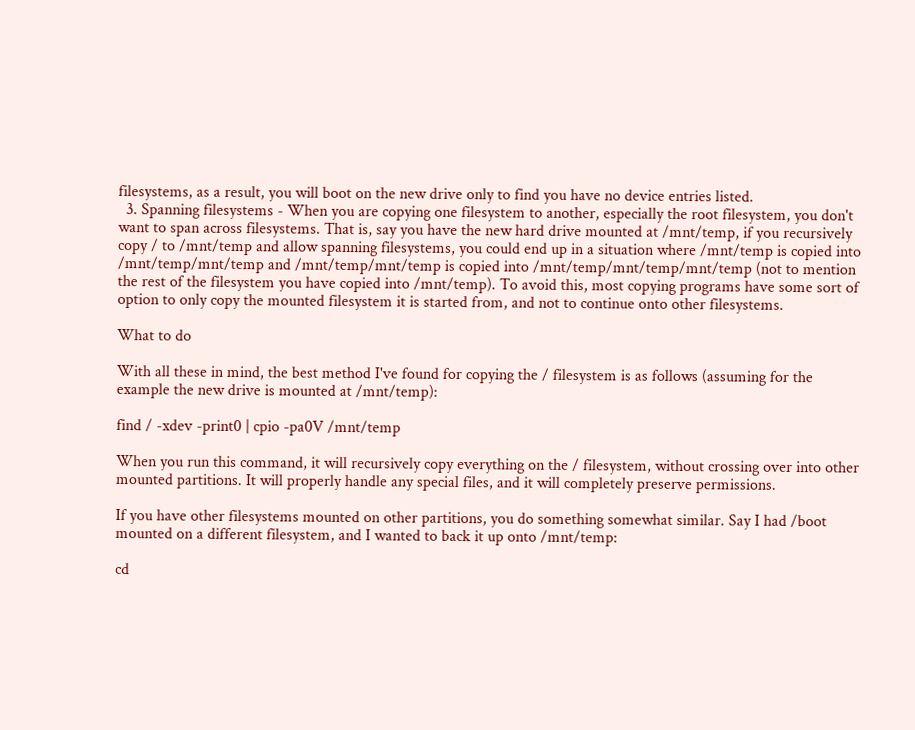filesystems, as a result, you will boot on the new drive only to find you have no device entries listed.
  3. Spanning filesystems - When you are copying one filesystem to another, especially the root filesystem, you don't want to span across filesystems. That is, say you have the new hard drive mounted at /mnt/temp, if you recursively copy / to /mnt/temp and allow spanning filesystems, you could end up in a situation where /mnt/temp is copied into /mnt/temp/mnt/temp and /mnt/temp/mnt/temp is copied into /mnt/temp/mnt/temp/mnt/temp (not to mention the rest of the filesystem you have copied into /mnt/temp). To avoid this, most copying programs have some sort of option to only copy the mounted filesystem it is started from, and not to continue onto other filesystems.

What to do

With all these in mind, the best method I've found for copying the / filesystem is as follows (assuming for the example the new drive is mounted at /mnt/temp):

find / -xdev -print0 | cpio -pa0V /mnt/temp

When you run this command, it will recursively copy everything on the / filesystem, without crossing over into other mounted partitions. It will properly handle any special files, and it will completely preserve permissions.

If you have other filesystems mounted on other partitions, you do something somewhat similar. Say I had /boot mounted on a different filesystem, and I wanted to back it up onto /mnt/temp:

cd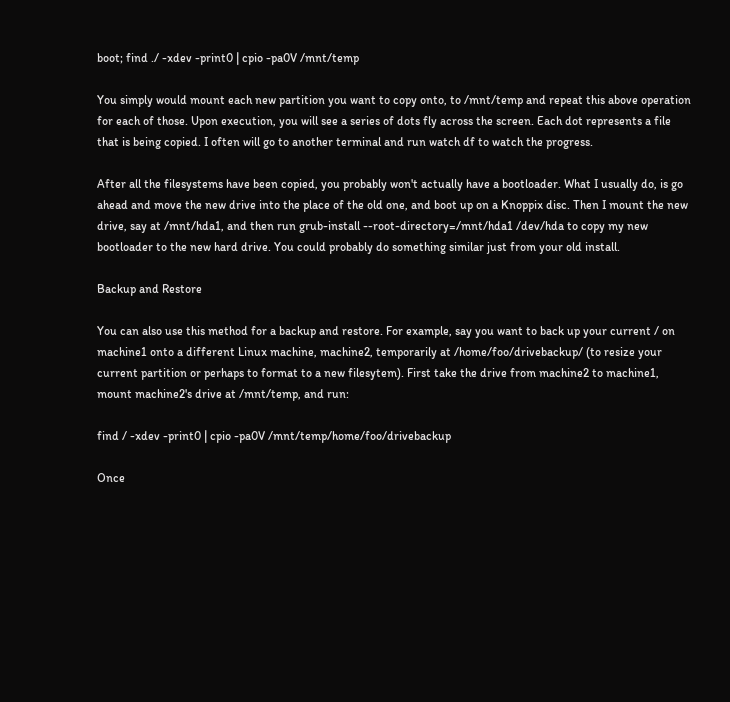boot; find ./ -xdev -print0 | cpio -pa0V /mnt/temp

You simply would mount each new partition you want to copy onto, to /mnt/temp and repeat this above operation for each of those. Upon execution, you will see a series of dots fly across the screen. Each dot represents a file that is being copied. I often will go to another terminal and run watch df to watch the progress.

After all the filesystems have been copied, you probably won't actually have a bootloader. What I usually do, is go ahead and move the new drive into the place of the old one, and boot up on a Knoppix disc. Then I mount the new drive, say at /mnt/hda1, and then run grub-install --root-directory=/mnt/hda1 /dev/hda to copy my new bootloader to the new hard drive. You could probably do something similar just from your old install.

Backup and Restore

You can also use this method for a backup and restore. For example, say you want to back up your current / on machine1 onto a different Linux machine, machine2, temporarily at /home/foo/drivebackup/ (to resize your current partition or perhaps to format to a new filesytem). First take the drive from machine2 to machine1, mount machine2's drive at /mnt/temp, and run:

find / -xdev -print0 | cpio -pa0V /mnt/temp/home/foo/drivebackup

Once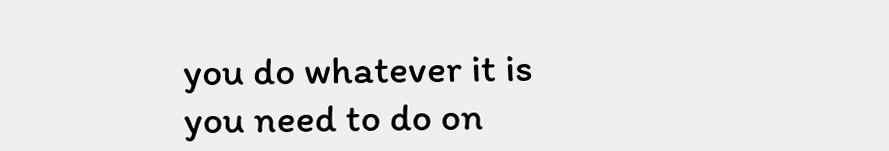you do whatever it is you need to do on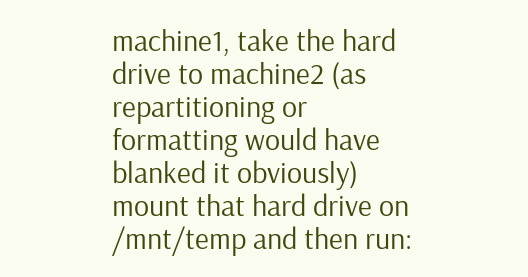machine1, take the hard drive to machine2 (as repartitioning or formatting would have blanked it obviously) mount that hard drive on /mnt/temp and then run: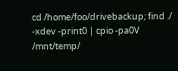cd /home/foo/drivebackup; find ./ -xdev -print0 | cpio -pa0V /mnt/temp/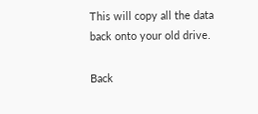This will copy all the data back onto your old drive.

Back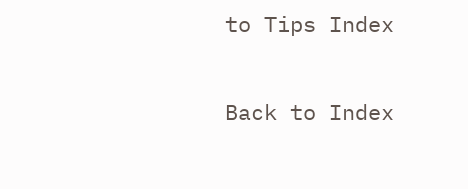to Tips Index

Back to Index